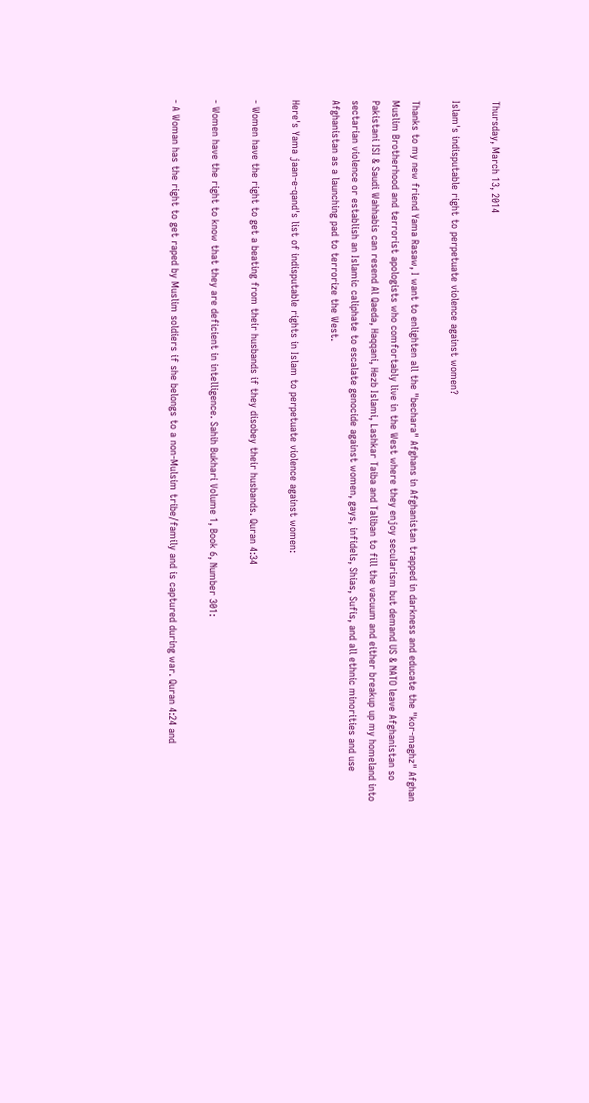Thursday, March 13, 2014

Islam's indisputable right to perpetuate violence against women?

Thanks to my new friend Yama Rasaw, I want to enlighten all the "bechara" Afghans in Afghanistan trapped in darkness and educate the "kor-maghz" Afghan Muslim Brotherhood and terrorist apologists who comfortably live in the West where they enjoy secularism but demand US & NATO leave Afghanistan so Pakistani ISI & Saudi Wahhabis can resend Al Qaeda, Haqqani, Hezb Islami, Lashkar Taiba and Taliban to fill the vacuum and either breakup up my homeland into sectarian violence or establish an Islamic caliphate to escalate genocide against women, gays, infidels, Shias, Sufis, and all ethnic minorities and use Afghanistan as a launching pad to terrorize the West.

Here's Yama jaan-e-qand's list of indisputable rights in Islam to perpetuate violence against women:

- Women have the right to get a beating from their husbands if they disobey their husbands. Quran 4:34

- Women have the right to know that they are deficient in intelligence. Sahih Bukhari Volume 1, Book 6, Number 301:

- A Woman has the right to get raped by Muslim soldiers if she belongs to a non-Mulsim tribe/family and is captured during war. Quran 4:24 and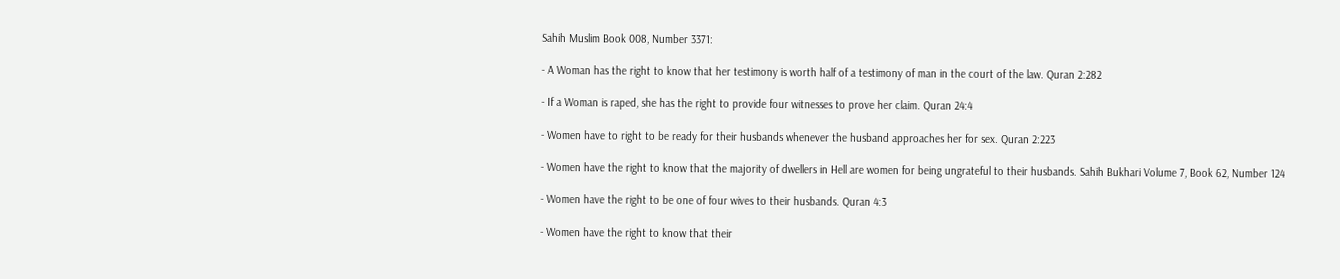Sahih Muslim Book 008, Number 3371:

- A Woman has the right to know that her testimony is worth half of a testimony of man in the court of the law. Quran 2:282

- If a Woman is raped, she has the right to provide four witnesses to prove her claim. Quran 24:4

- Women have to right to be ready for their husbands whenever the husband approaches her for sex. Quran 2:223

- Women have the right to know that the majority of dwellers in Hell are women for being ungrateful to their husbands. Sahih Bukhari Volume 7, Book 62, Number 124

- Women have the right to be one of four wives to their husbands. Quran 4:3

- Women have the right to know that their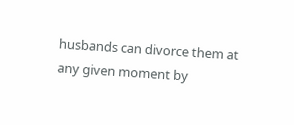husbands can divorce them at any given moment by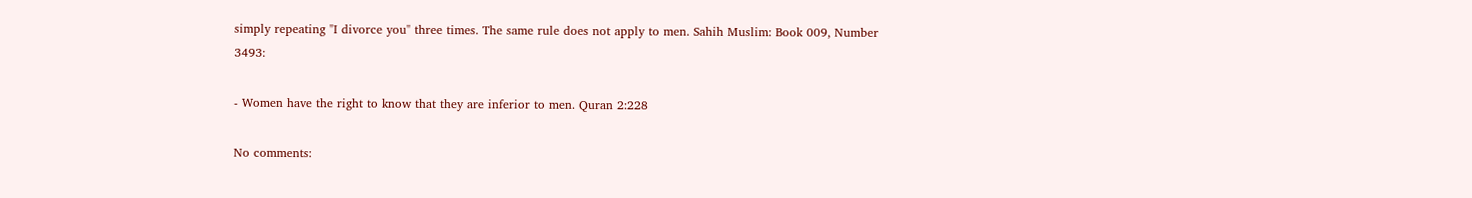simply repeating "I divorce you" three times. The same rule does not apply to men. Sahih Muslim: Book 009, Number 3493:

- Women have the right to know that they are inferior to men. Quran 2:228

No comments: